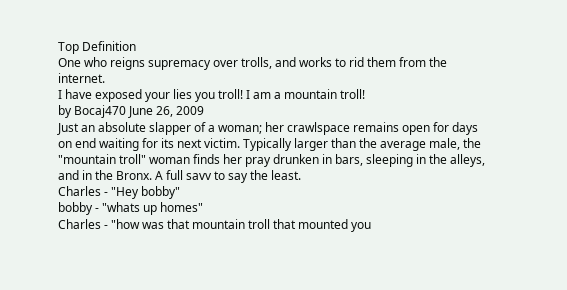Top Definition
One who reigns supremacy over trolls, and works to rid them from the internet.
I have exposed your lies you troll! I am a mountain troll!
by Bocaj470 June 26, 2009
Just an absolute slapper of a woman; her crawlspace remains open for days on end waiting for its next victim. Typically larger than the average male, the "mountain troll" woman finds her pray drunken in bars, sleeping in the alleys, and in the Bronx. A full savv to say the least.
Charles - "Hey bobby"
bobby - "whats up homes"
Charles - "how was that mountain troll that mounted you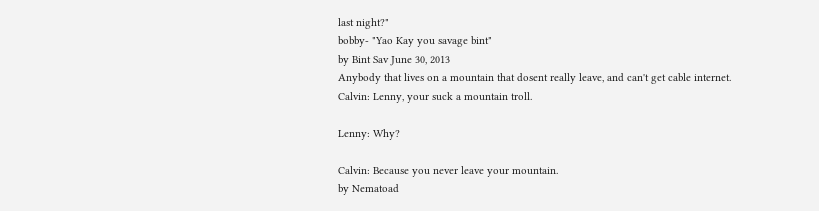last night?"
bobby- "Yao Kay you savage bint"
by Bint Sav June 30, 2013
Anybody that lives on a mountain that dosent really leave, and can't get cable internet.
Calvin: Lenny, your suck a mountain troll.

Lenny: Why?

Calvin: Because you never leave your mountain.
by Nematoad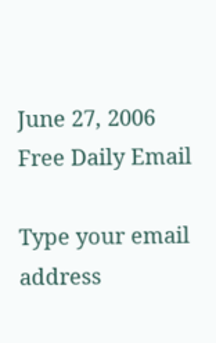June 27, 2006
Free Daily Email

Type your email address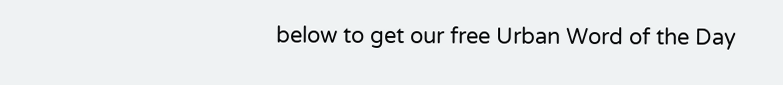below to get our free Urban Word of the Day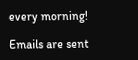every morning!

Emails are sent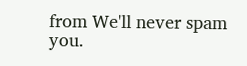from We'll never spam you.